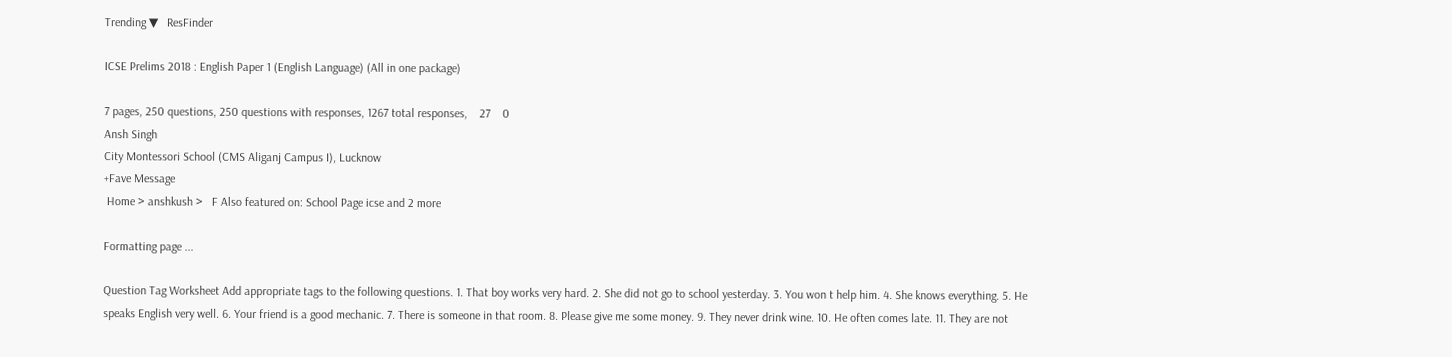Trending ▼   ResFinder

ICSE Prelims 2018 : English Paper 1 (English Language) (All in one package)

7 pages, 250 questions, 250 questions with responses, 1267 total responses,    27    0
Ansh Singh
City Montessori School (CMS Aliganj Campus I), Lucknow
+Fave Message
 Home > anshkush >   F Also featured on: School Page icse and 2 more

Formatting page ...

Question Tag Worksheet Add appropriate tags to the following questions. 1. That boy works very hard. 2. She did not go to school yesterday. 3. You won t help him. 4. She knows everything. 5. He speaks English very well. 6. Your friend is a good mechanic. 7. There is someone in that room. 8. Please give me some money. 9. They never drink wine. 10. He often comes late. 11. They are not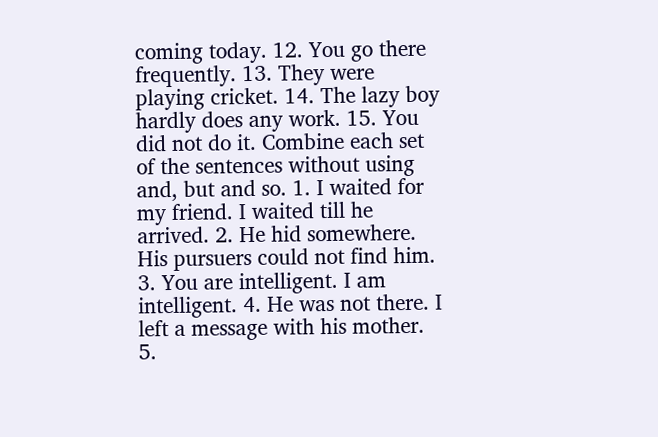coming today. 12. You go there frequently. 13. They were playing cricket. 14. The lazy boy hardly does any work. 15. You did not do it. Combine each set of the sentences without using and, but and so. 1. I waited for my friend. I waited till he arrived. 2. He hid somewhere. His pursuers could not find him. 3. You are intelligent. I am intelligent. 4. He was not there. I left a message with his mother. 5.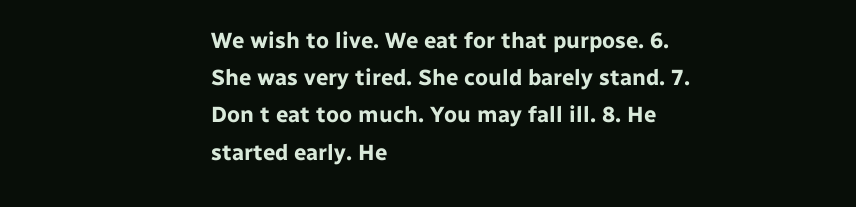We wish to live. We eat for that purpose. 6. She was very tired. She could barely stand. 7. Don t eat too much. You may fall ill. 8. He started early. He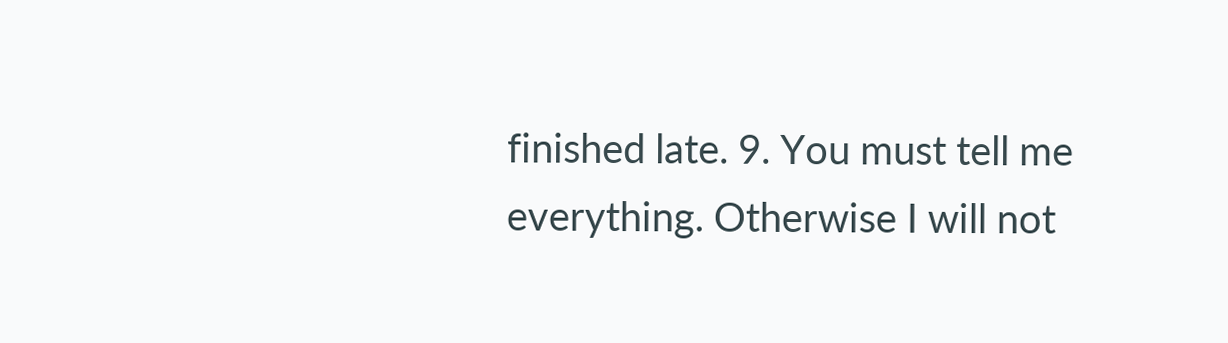finished late. 9. You must tell me everything. Otherwise I will not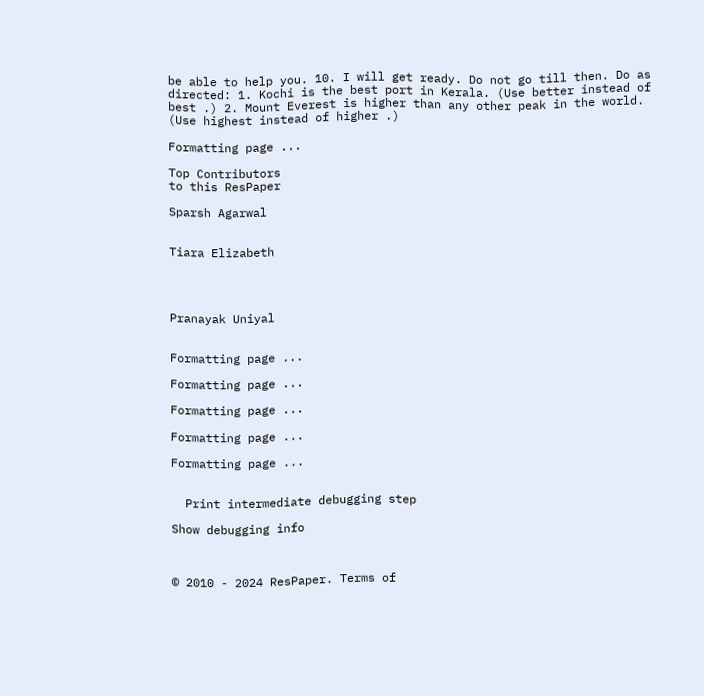be able to help you. 10. I will get ready. Do not go till then. Do as directed: 1. Kochi is the best port in Kerala. (Use better instead of best .) 2. Mount Everest is higher than any other peak in the world. (Use highest instead of higher .)

Formatting page ...

Top Contributors
to this ResPaper

Sparsh Agarwal


Tiara Elizabeth




Pranayak Uniyal


Formatting page ...

Formatting page ...

Formatting page ...

Formatting page ...

Formatting page ...


  Print intermediate debugging step

Show debugging info



© 2010 - 2024 ResPaper. Terms of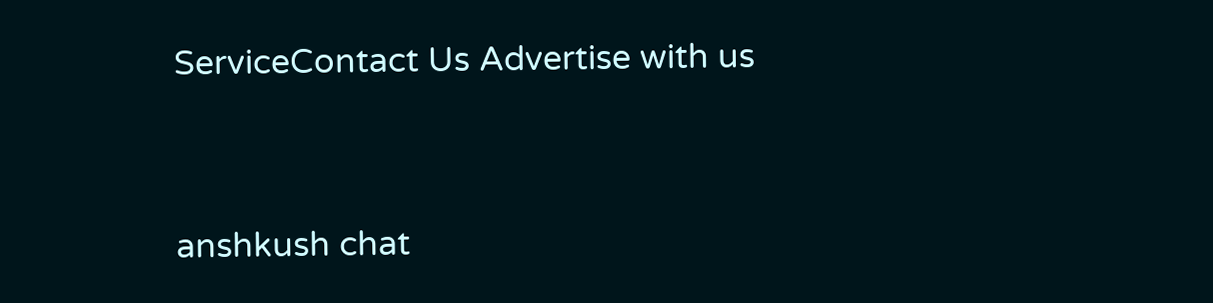ServiceContact Us Advertise with us


anshkush chat